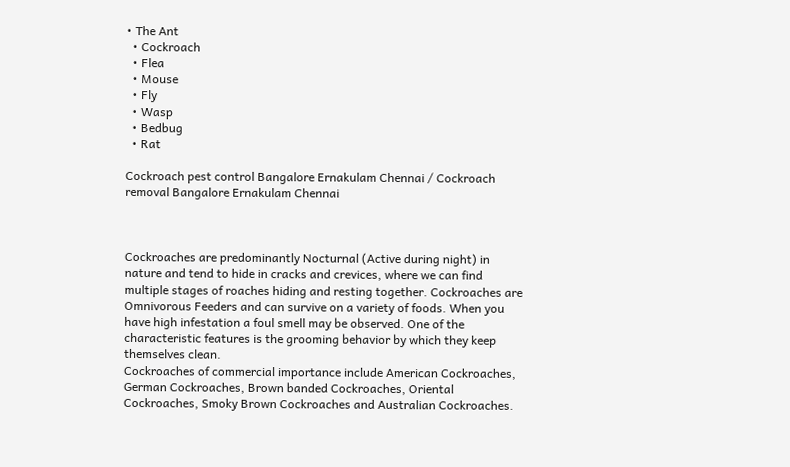• The Ant
  • Cockroach
  • Flea
  • Mouse
  • Fly
  • Wasp
  • Bedbug
  • Rat

Cockroach pest control Bangalore Ernakulam Chennai / Cockroach removal Bangalore Ernakulam Chennai



Cockroaches are predominantly Nocturnal (Active during night) in nature and tend to hide in cracks and crevices, where we can find multiple stages of roaches hiding and resting together. Cockroaches are Omnivorous Feeders and can survive on a variety of foods. When you have high infestation a foul smell may be observed. One of the characteristic features is the grooming behavior by which they keep themselves clean.
Cockroaches of commercial importance include American Cockroaches, German Cockroaches, Brown banded Cockroaches, Oriental Cockroaches, Smoky Brown Cockroaches and Australian Cockroaches.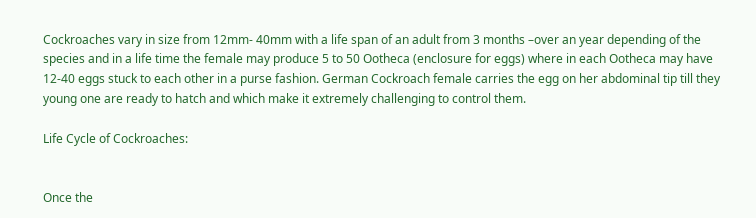Cockroaches vary in size from 12mm- 40mm with a life span of an adult from 3 months –over an year depending of the species and in a life time the female may produce 5 to 50 Ootheca (enclosure for eggs) where in each Ootheca may have 12-40 eggs stuck to each other in a purse fashion. German Cockroach female carries the egg on her abdominal tip till they young one are ready to hatch and which make it extremely challenging to control them.

Life Cycle of Cockroaches:


Once the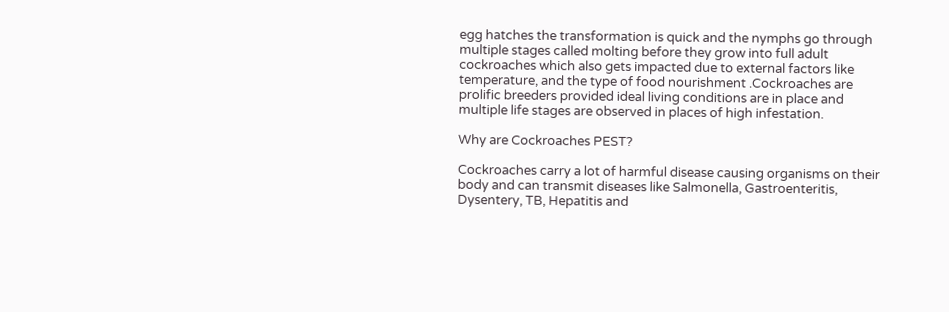egg hatches the transformation is quick and the nymphs go through multiple stages called molting before they grow into full adult cockroaches which also gets impacted due to external factors like temperature, and the type of food nourishment .Cockroaches are prolific breeders provided ideal living conditions are in place and multiple life stages are observed in places of high infestation.

Why are Cockroaches PEST?

Cockroaches carry a lot of harmful disease causing organisms on their body and can transmit diseases like Salmonella, Gastroenteritis, Dysentery, TB, Hepatitis and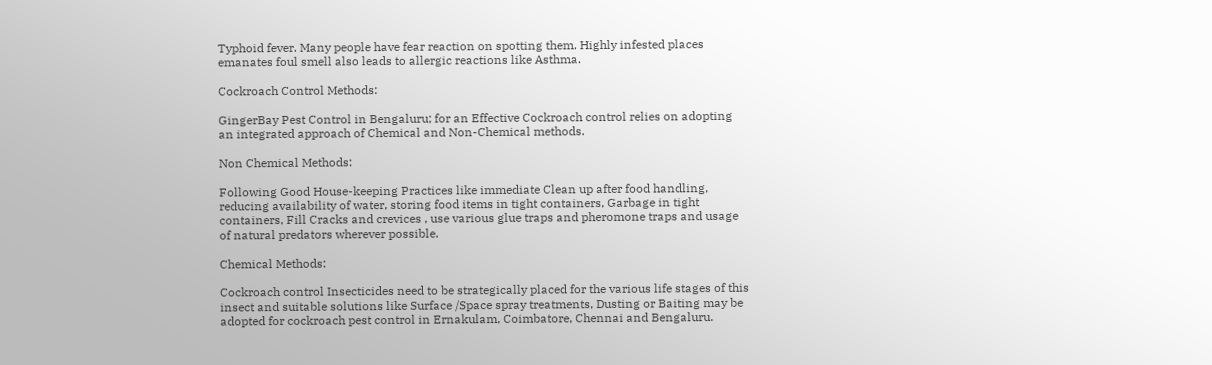Typhoid fever. Many people have fear reaction on spotting them. Highly infested places emanates foul smell also leads to allergic reactions like Asthma.

Cockroach Control Methods:

GingerBay Pest Control in Bengaluru; for an Effective Cockroach control relies on adopting an integrated approach of Chemical and Non-Chemical methods.

Non Chemical Methods:

Following Good House-keeping Practices like immediate Clean up after food handling, reducing availability of water, storing food items in tight containers, Garbage in tight containers, Fill Cracks and crevices , use various glue traps and pheromone traps and usage of natural predators wherever possible.

Chemical Methods:

Cockroach control Insecticides need to be strategically placed for the various life stages of this insect and suitable solutions like Surface /Space spray treatments, Dusting or Baiting may be adopted for cockroach pest control in Ernakulam, Coimbatore, Chennai and Bengaluru.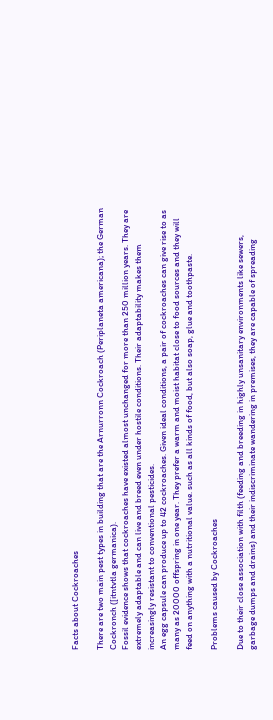Facts about Cockroaches

There are two main pest types in building that are the Arnurronn Cockroach (Periplaneta americana); the German Cockronch ([itntvtla germanica).
Fossil evidence shows that cockroaches have existed almost unchanged for more than 250 million years. They are extremely adaptable and can live and breed even under hostile conditions. Their adaptability makes them increasingly resistant to conventional pesticides.
An egg capsule can produce up to 42 cockroaches. Given ideal conditions, a pair of cockroaches can give rise to as many as 20000 offspring in one year. They prefer a warm and moist habitat close to food sources and they will feed on anything with a nutritional value. such as all kinds of food, but also soap, glue and toothpaste.

Problems caused by Cockroaches

Due to their close association with filth (feeding and breeding in highly unsanitary environments like sewers, garbage dumps and drains) and their indiscriminate wandering in premises, they are capable of spreading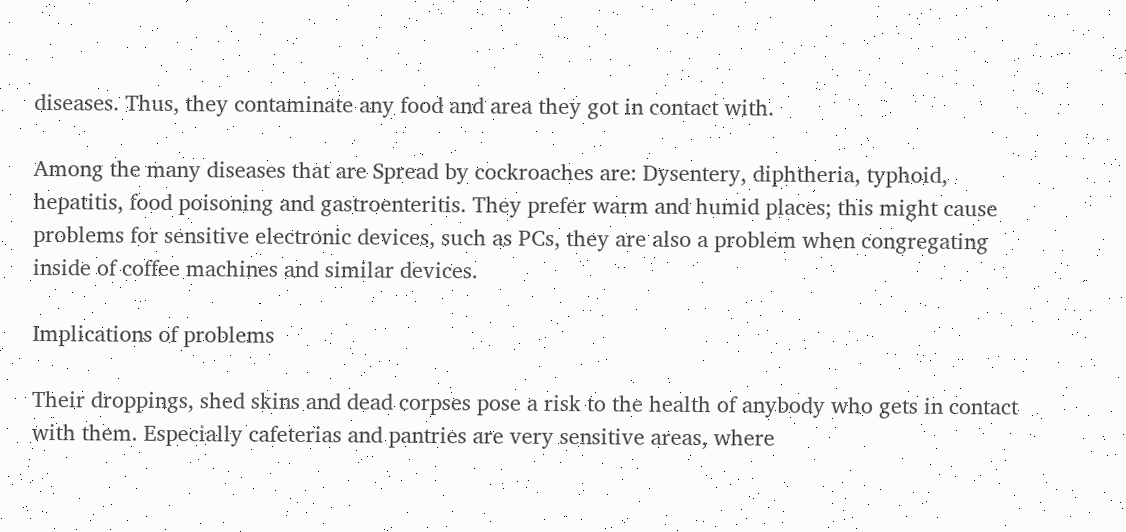diseases. Thus, they contaminate any food and area they got in contact with.

Among the many diseases that are Spread by cockroaches are: Dysentery, diphtheria, typhoid, hepatitis, food poisoning and gastroenteritis. They prefer warm and humid places; this might cause problems for sensitive electronic devices, such as PCs, they are also a problem when congregating inside of coffee machines and similar devices.

Implications of problems

Their droppings, shed skins and dead corpses pose a risk to the health of anybody who gets in contact with them. Especially cafeterias and pantries are very sensitive areas, where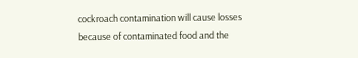cockroach contamination will cause losses because of contaminated food and the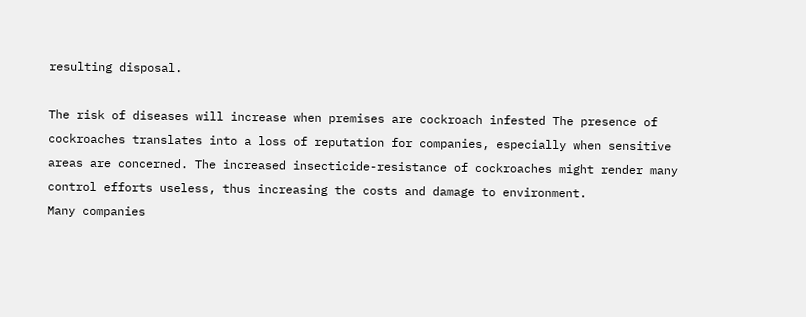resulting disposal.

The risk of diseases will increase when premises are cockroach infested The presence of cockroaches translates into a loss of reputation for companies, especially when sensitive areas are concerned. The increased insecticide-resistance of cockroaches might render many control efforts useless, thus increasing the costs and damage to environment.
Many companies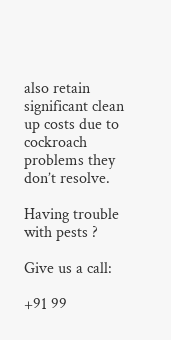also retain significant clean up costs due to cockroach problems they don’t resolve.

Having trouble
with pests ?

Give us a call:

+91 99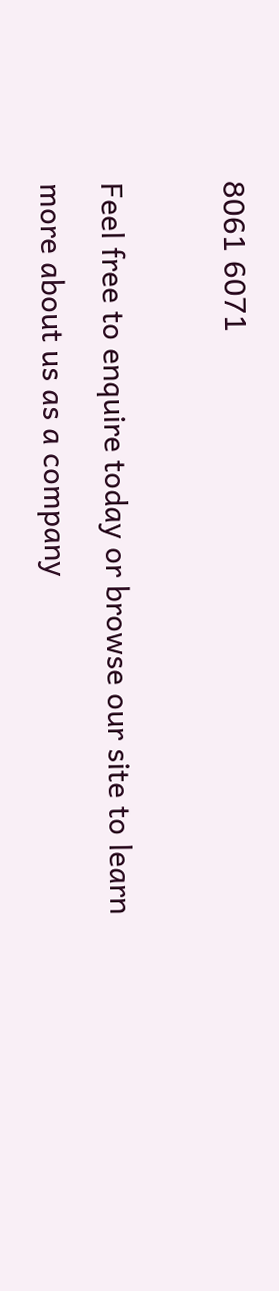8061 6071

Feel free to enquire today or browse our site to learn more about us as a company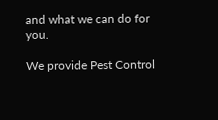and what we can do for you.

We provide Pest Control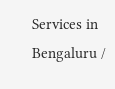Services in Bengaluru /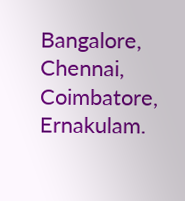Bangalore, Chennai, Coimbatore, Ernakulam.